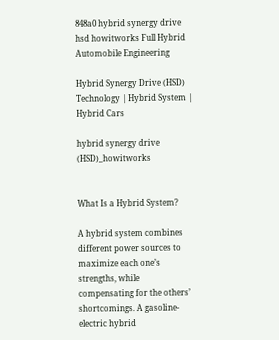848a0 hybrid synergy drive hsd howitworks Full Hybrid Automobile Engineering

Hybrid Synergy Drive (HSD) Technology | Hybrid System | Hybrid Cars

hybrid synergy drive (HSD)_howitworks


What Is a Hybrid System?

A hybrid system combines different power sources to maximize each one’s strengths, while compensating for the others’ shortcomings. A gasoline-electric hybrid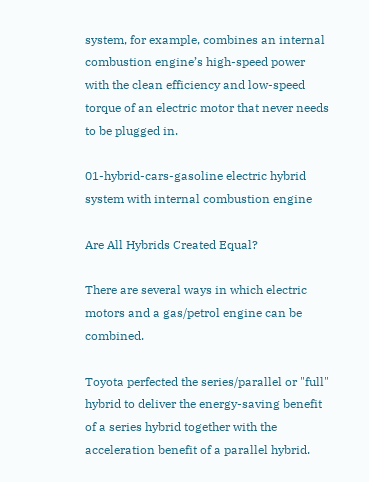system, for example, combines an internal combustion engine’s high-speed power with the clean efficiency and low-speed torque of an electric motor that never needs to be plugged in.

01-hybrid-cars-gasoline electric hybrid system with internal combustion engine

Are All Hybrids Created Equal?

There are several ways in which electric motors and a gas/petrol engine can be combined.

Toyota perfected the series/parallel or "full" hybrid to deliver the energy-saving benefit of a series hybrid together with the acceleration benefit of a parallel hybrid.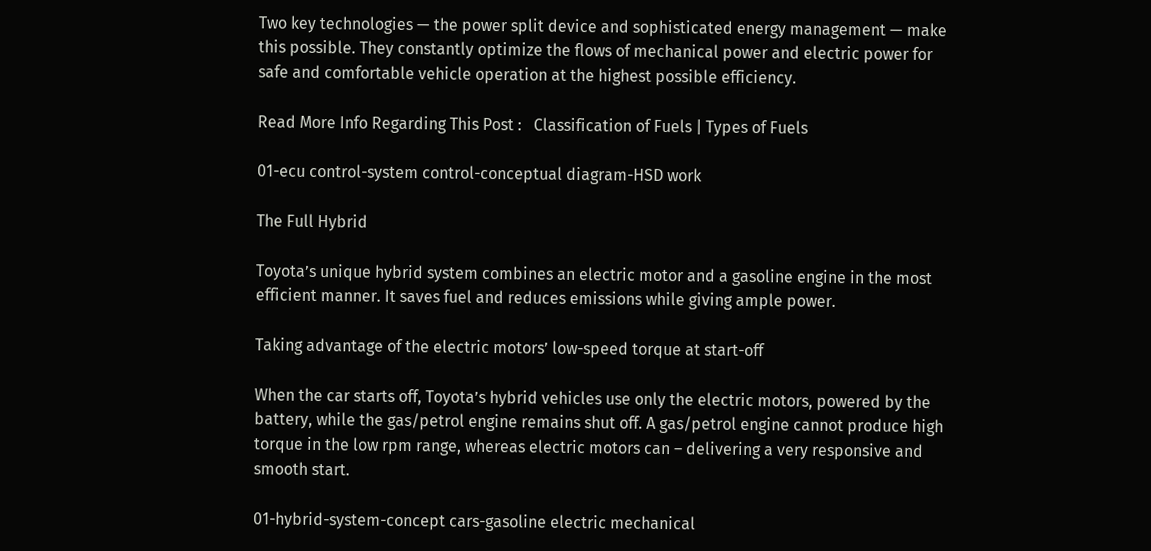Two key technologies — the power split device and sophisticated energy management — make this possible. They constantly optimize the flows of mechanical power and electric power for safe and comfortable vehicle operation at the highest possible efficiency.

Read More Info Regarding This Post :   Classification of Fuels | Types of Fuels

01-ecu control-system control-conceptual diagram-HSD work

The Full Hybrid

Toyota’s unique hybrid system combines an electric motor and a gasoline engine in the most efficient manner. It saves fuel and reduces emissions while giving ample power.

Taking advantage of the electric motors’ low-speed torque at start-off

When the car starts off, Toyota’s hybrid vehicles use only the electric motors, powered by the battery, while the gas/petrol engine remains shut off. A gas/petrol engine cannot produce high torque in the low rpm range, whereas electric motors can – delivering a very responsive and smooth start.

01-hybrid-system-concept cars-gasoline electric mechanical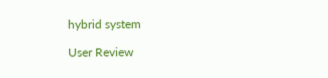hybrid system

User Review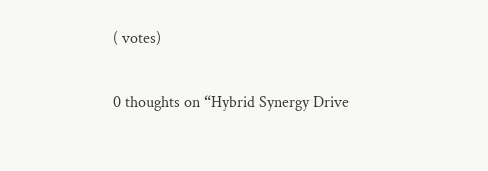( votes)

0 thoughts on “Hybrid Synergy Drive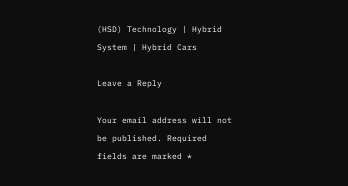(HSD) Technology | Hybrid System | Hybrid Cars

Leave a Reply

Your email address will not be published. Required fields are marked *